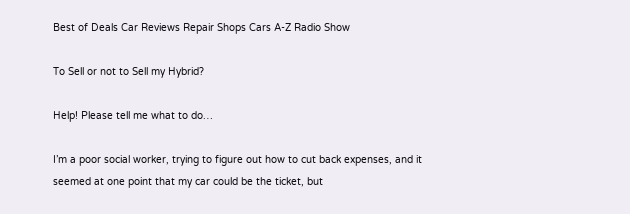Best of Deals Car Reviews Repair Shops Cars A-Z Radio Show

To Sell or not to Sell my Hybrid?

Help! Please tell me what to do…

I’m a poor social worker, trying to figure out how to cut back expenses, and it seemed at one point that my car could be the ticket, but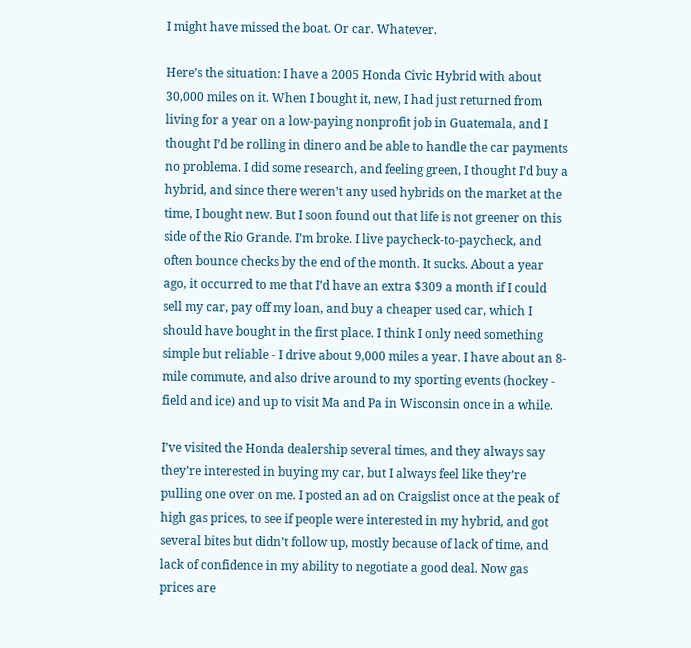I might have missed the boat. Or car. Whatever.

Here’s the situation: I have a 2005 Honda Civic Hybrid with about 30,000 miles on it. When I bought it, new, I had just returned from living for a year on a low-paying nonprofit job in Guatemala, and I thought I’d be rolling in dinero and be able to handle the car payments no problema. I did some research, and feeling green, I thought I’d buy a hybrid, and since there weren’t any used hybrids on the market at the time, I bought new. But I soon found out that life is not greener on this side of the Rio Grande. I’m broke. I live paycheck-to-paycheck, and often bounce checks by the end of the month. It sucks. About a year ago, it occurred to me that I’d have an extra $309 a month if I could sell my car, pay off my loan, and buy a cheaper used car, which I should have bought in the first place. I think I only need something simple but reliable - I drive about 9,000 miles a year. I have about an 8-mile commute, and also drive around to my sporting events (hockey - field and ice) and up to visit Ma and Pa in Wisconsin once in a while.

I’ve visited the Honda dealership several times, and they always say they’re interested in buying my car, but I always feel like they’re pulling one over on me. I posted an ad on Craigslist once at the peak of high gas prices, to see if people were interested in my hybrid, and got several bites but didn’t follow up, mostly because of lack of time, and lack of confidence in my ability to negotiate a good deal. Now gas prices are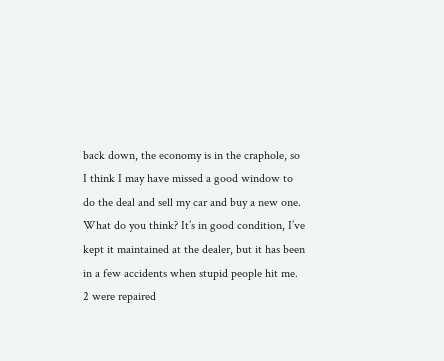back down, the economy is in the craphole, so I think I may have missed a good window to do the deal and sell my car and buy a new one. What do you think? It’s in good condition, I’ve kept it maintained at the dealer, but it has been in a few accidents when stupid people hit me. 2 were repaired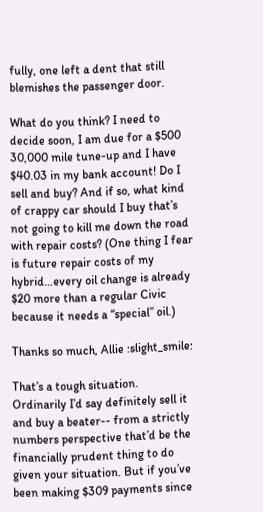fully, one left a dent that still blemishes the passenger door.

What do you think? I need to decide soon, I am due for a $500 30,000 mile tune-up and I have $40.03 in my bank account! Do I sell and buy? And if so, what kind of crappy car should I buy that’s not going to kill me down the road with repair costs? (One thing I fear is future repair costs of my hybrid…every oil change is already $20 more than a regular Civic because it needs a “special” oil.)

Thanks so much, Allie :slight_smile:

That’s a tough situation. Ordinarily I’d say definitely sell it and buy a beater-- from a strictly numbers perspective that’d be the financially prudent thing to do given your situation. But if you’ve been making $309 payments since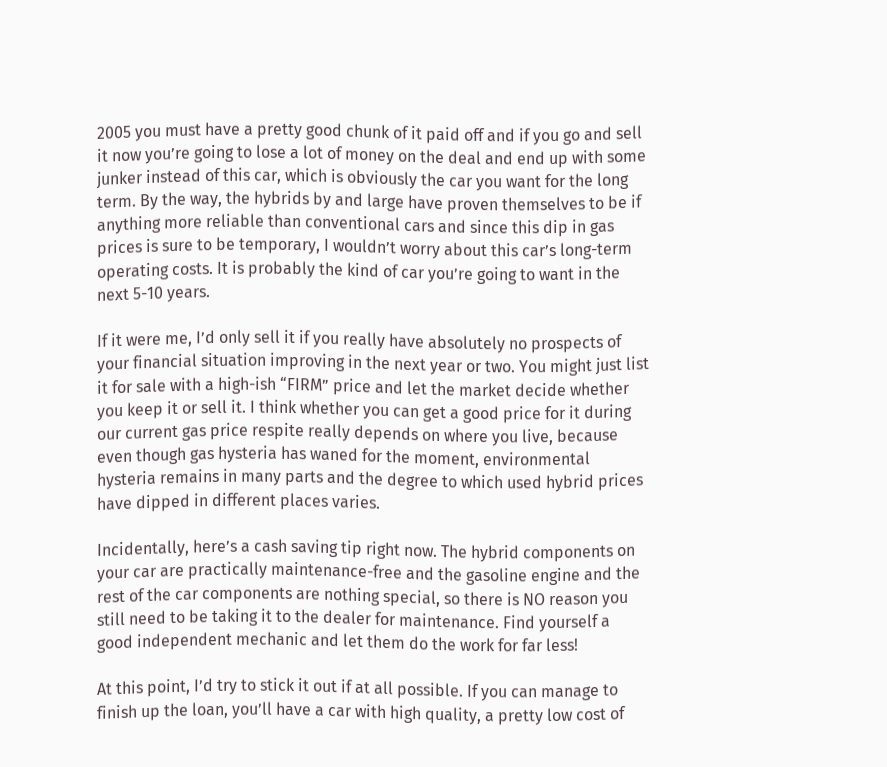2005 you must have a pretty good chunk of it paid off and if you go and sell it now you’re going to lose a lot of money on the deal and end up with some junker instead of this car, which is obviously the car you want for the long term. By the way, the hybrids by and large have proven themselves to be if anything more reliable than conventional cars and since this dip in gas prices is sure to be temporary, I wouldn’t worry about this car’s long-term operating costs. It is probably the kind of car you’re going to want in the next 5-10 years.

If it were me, I’d only sell it if you really have absolutely no prospects of your financial situation improving in the next year or two. You might just list it for sale with a high-ish “FIRM” price and let the market decide whether you keep it or sell it. I think whether you can get a good price for it during our current gas price respite really depends on where you live, because even though gas hysteria has waned for the moment, environmental hysteria remains in many parts and the degree to which used hybrid prices have dipped in different places varies.

Incidentally, here’s a cash saving tip right now. The hybrid components on your car are practically maintenance-free and the gasoline engine and the rest of the car components are nothing special, so there is NO reason you still need to be taking it to the dealer for maintenance. Find yourself a good independent mechanic and let them do the work for far less!

At this point, I’d try to stick it out if at all possible. If you can manage to finish up the loan, you’ll have a car with high quality, a pretty low cost of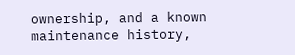ownership, and a known maintenance history,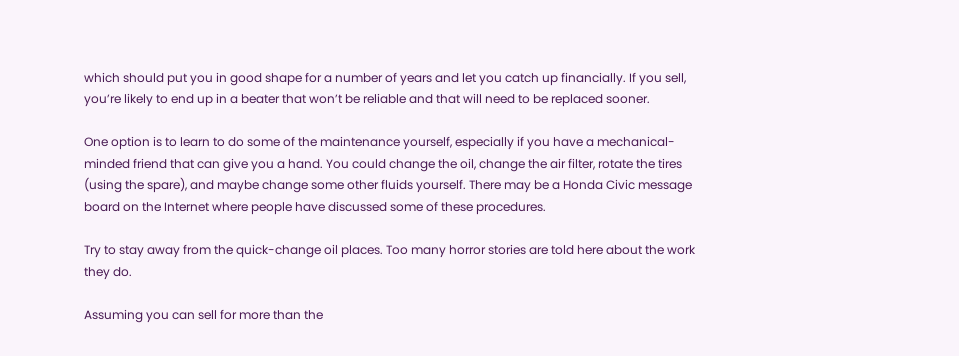which should put you in good shape for a number of years and let you catch up financially. If you sell, you’re likely to end up in a beater that won’t be reliable and that will need to be replaced sooner.

One option is to learn to do some of the maintenance yourself, especially if you have a mechanical-minded friend that can give you a hand. You could change the oil, change the air filter, rotate the tires (using the spare), and maybe change some other fluids yourself. There may be a Honda Civic message board on the Internet where people have discussed some of these procedures.

Try to stay away from the quick-change oil places. Too many horror stories are told here about the work they do.

Assuming you can sell for more than the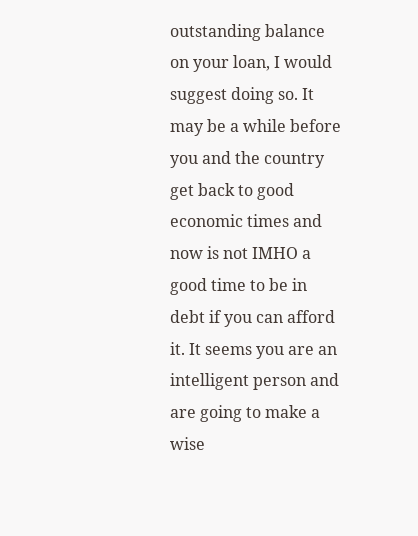outstanding balance on your loan, I would suggest doing so. It may be a while before you and the country get back to good economic times and now is not IMHO a good time to be in debt if you can afford it. It seems you are an intelligent person and are going to make a wise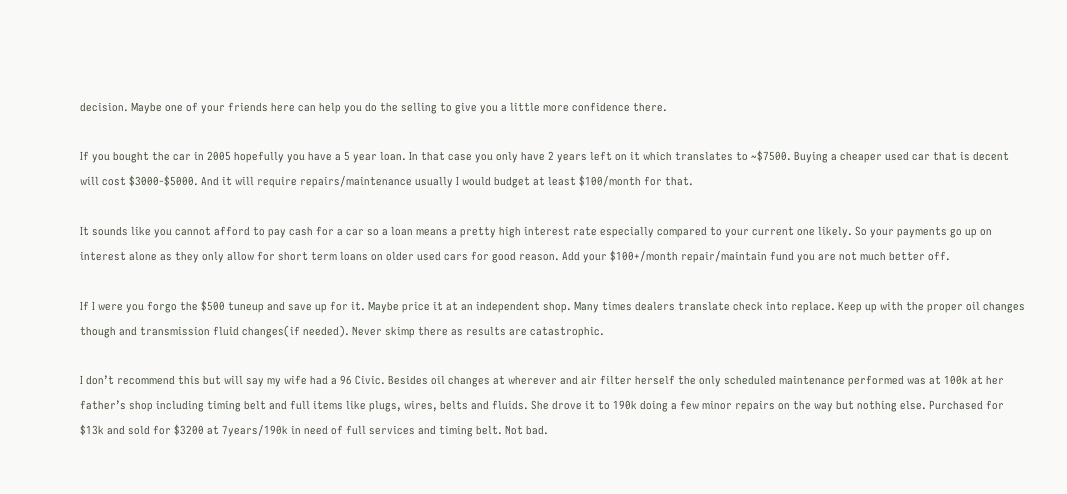decision. Maybe one of your friends here can help you do the selling to give you a little more confidence there.

If you bought the car in 2005 hopefully you have a 5 year loan. In that case you only have 2 years left on it which translates to ~$7500. Buying a cheaper used car that is decent will cost $3000-$5000. And it will require repairs/maintenance usually I would budget at least $100/month for that.

It sounds like you cannot afford to pay cash for a car so a loan means a pretty high interest rate especially compared to your current one likely. So your payments go up on interest alone as they only allow for short term loans on older used cars for good reason. Add your $100+/month repair/maintain fund you are not much better off.

If I were you forgo the $500 tuneup and save up for it. Maybe price it at an independent shop. Many times dealers translate check into replace. Keep up with the proper oil changes though and transmission fluid changes(if needed). Never skimp there as results are catastrophic.

I don’t recommend this but will say my wife had a 96 Civic. Besides oil changes at wherever and air filter herself the only scheduled maintenance performed was at 100k at her father’s shop including timing belt and full items like plugs, wires, belts and fluids. She drove it to 190k doing a few minor repairs on the way but nothing else. Purchased for $13k and sold for $3200 at 7years/190k in need of full services and timing belt. Not bad.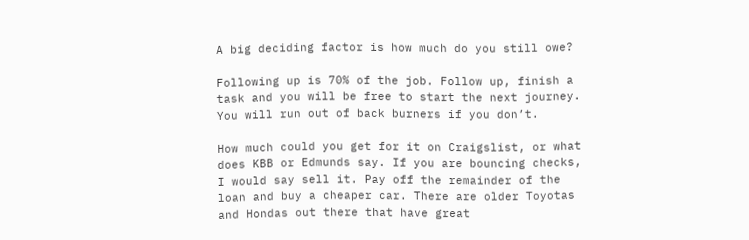A big deciding factor is how much do you still owe?

Following up is 70% of the job. Follow up, finish a task and you will be free to start the next journey. You will run out of back burners if you don’t.

How much could you get for it on Craigslist, or what does KBB or Edmunds say. If you are bouncing checks, I would say sell it. Pay off the remainder of the loan and buy a cheaper car. There are older Toyotas and Hondas out there that have great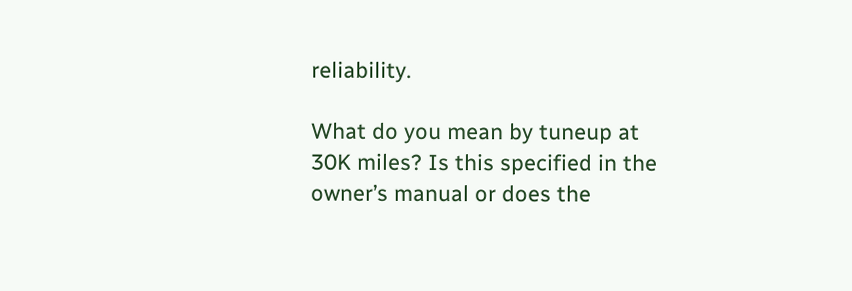reliability.

What do you mean by tuneup at 30K miles? Is this specified in the owner’s manual or does the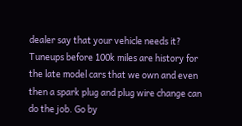dealer say that your vehicle needs it? Tuneups before 100k miles are history for the late model cars that we own and even then a spark plug and plug wire change can do the job. Go by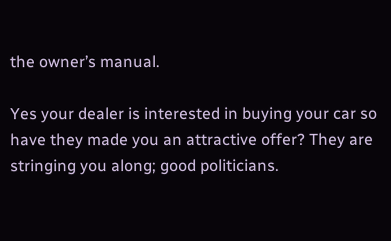the owner’s manual.

Yes your dealer is interested in buying your car so have they made you an attractive offer? They are stringing you along; good politicians.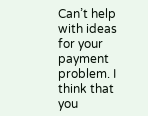Can’t help with ideas for your payment problem. I think that you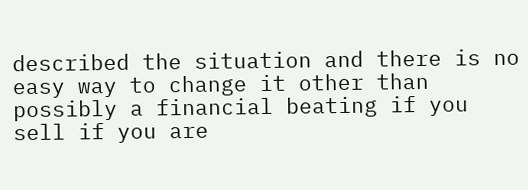described the situation and there is no easy way to change it other than possibly a financial beating if you sell if you are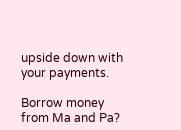upside down with your payments.

Borrow money from Ma and Pa?